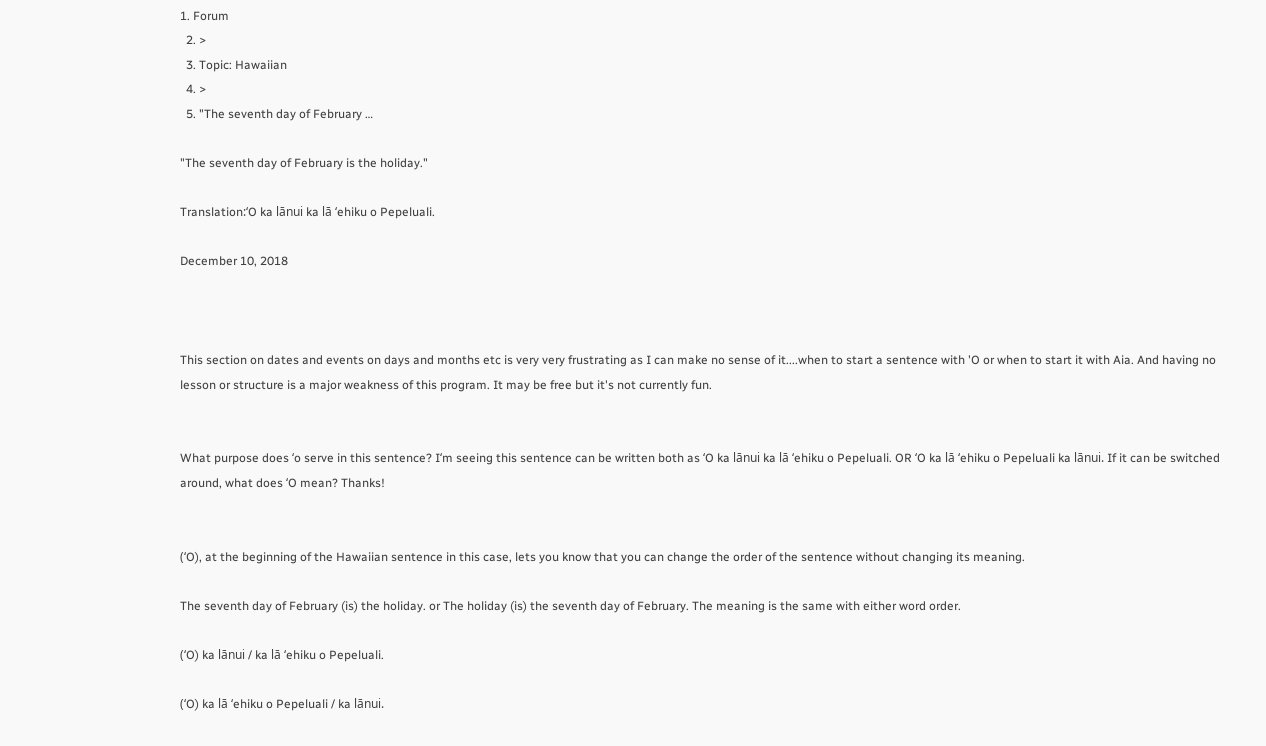1. Forum
  2. >
  3. Topic: Hawaiian
  4. >
  5. "The seventh day of February …

"The seventh day of February is the holiday."

Translation:ʻO ka lānui ka lā ʻehiku o Pepeluali.

December 10, 2018



This section on dates and events on days and months etc is very very frustrating as I can make no sense of it....when to start a sentence with 'O or when to start it with Aia. And having no lesson or structure is a major weakness of this program. It may be free but it's not currently fun.


What purpose does ʻo serve in this sentence? Iʻm seeing this sentence can be written both as ʻO ka lānui ka lā ʻehiku o Pepeluali. OR ʻO ka lā ʻehiku o Pepeluali ka lānui. If it can be switched around, what does ʻO mean? Thanks!


(ʻO), at the beginning of the Hawaiian sentence in this case, lets you know that you can change the order of the sentence without changing its meaning.

The seventh day of February (is) the holiday. or The holiday (is) the seventh day of February. The meaning is the same with either word order.

(ʻO) ka lānui / ka lā ʻehiku o Pepeluali.

(ʻO) ka lā ʻehiku o Pepeluali / ka lānui.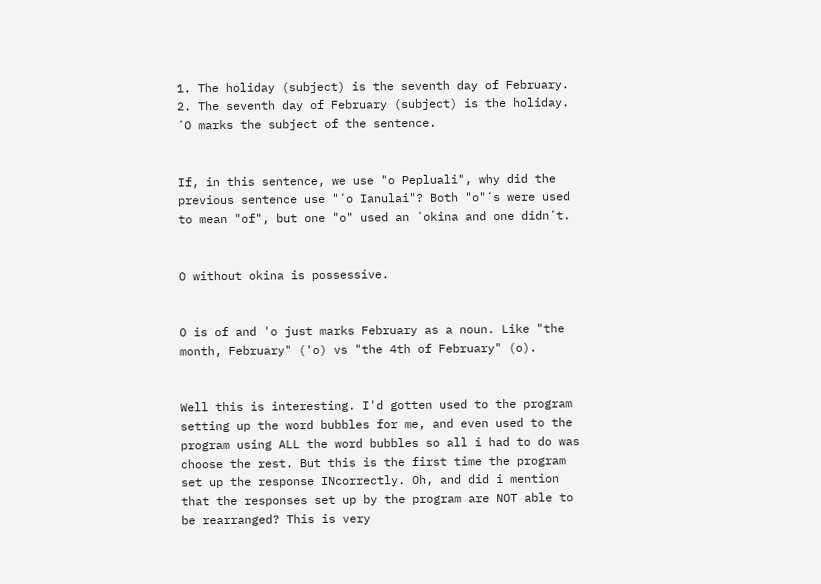1. The holiday (subject) is the seventh day of February. 2. The seventh day of February (subject) is the holiday. ʻO marks the subject of the sentence.


If, in this sentence, we use "o Pepluali", why did the previous sentence use "ʻo Ianulai"? Both "o"ʻs were used to mean "of", but one "o" used an ʻokina and one didnʻt.


O without okina is possessive.


O is of and 'o just marks February as a noun. Like "the month, February" ('o) vs "the 4th of February" (o).


Well this is interesting. I'd gotten used to the program setting up the word bubbles for me, and even used to the program using ALL the word bubbles so all i had to do was choose the rest. But this is the first time the program set up the response INcorrectly. Oh, and did i mention that the responses set up by the program are NOT able to be rearranged? This is very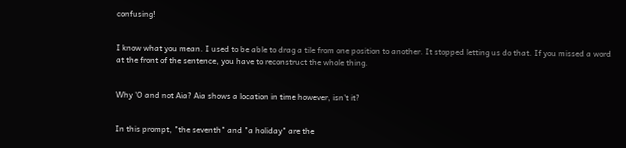confusing!


I know what you mean. I used to be able to drag a tile from one position to another. It stopped letting us do that. If you missed a word at the front of the sentence, you have to reconstruct the whole thing.


Why 'O and not Aia? Aia shows a location in time however, isn't it?


In this prompt, "the seventh" and "a holiday" are the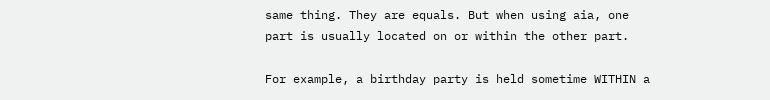same thing. They are equals. But when using aia, one part is usually located on or within the other part.

For example, a birthday party is held sometime WITHIN a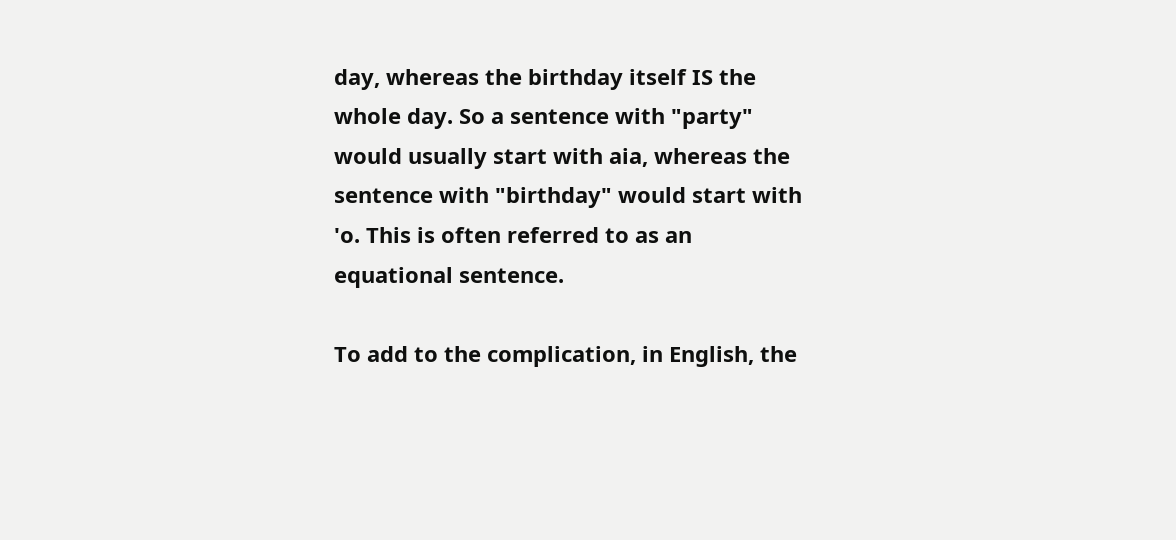day, whereas the birthday itself IS the whole day. So a sentence with "party" would usually start with aia, whereas the sentence with "birthday" would start with 'o. This is often referred to as an equational sentence.

To add to the complication, in English, the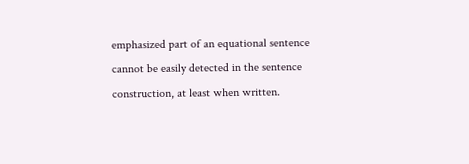emphasized part of an equational sentence cannot be easily detected in the sentence construction, at least when written.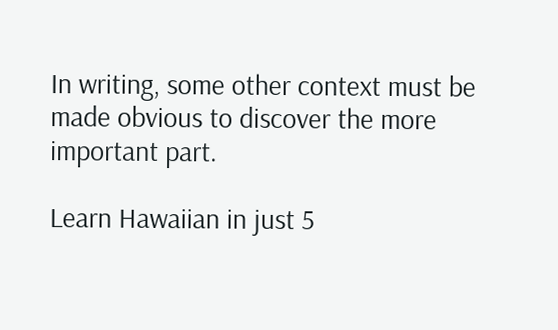In writing, some other context must be made obvious to discover the more important part.

Learn Hawaiian in just 5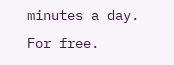minutes a day. For free.